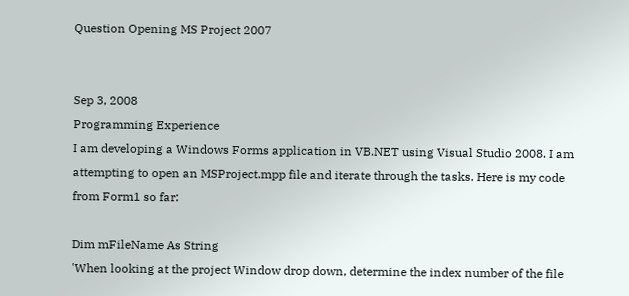Question Opening MS Project 2007


Sep 3, 2008
Programming Experience
I am developing a Windows Forms application in VB.NET using Visual Studio 2008. I am attempting to open an MSProject.mpp file and iterate through the tasks. Here is my code from Form1 so far:

Dim mFileName As String
'When looking at the project Window drop down, determine the index number of the file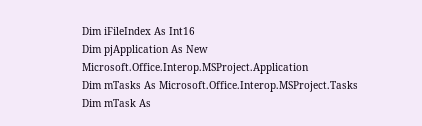Dim iFileIndex As Int16
Dim pjApplication As New Microsoft.Office.Interop.MSProject.Application
Dim mTasks As Microsoft.Office.Interop.MSProject.Tasks
Dim mTask As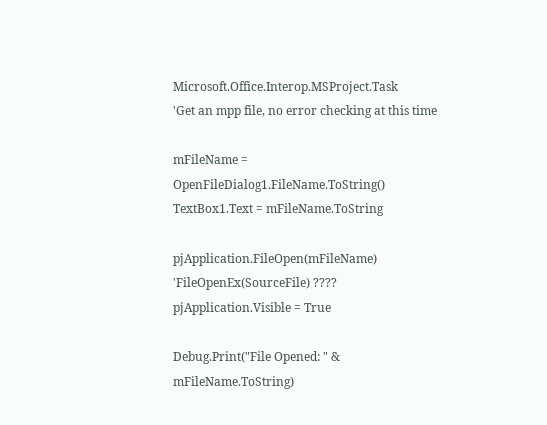Microsoft.Office.Interop.MSProject.Task
'Get an mpp file, no error checking at this time

mFileName = OpenFileDialog1.FileName.ToString()
TextBox1.Text = mFileName.ToString

pjApplication.FileOpen(mFileName) 'FileOpenEx(SourceFile) ????
pjApplication.Visible = True

Debug.Print("File Opened: " & mFileName.ToString)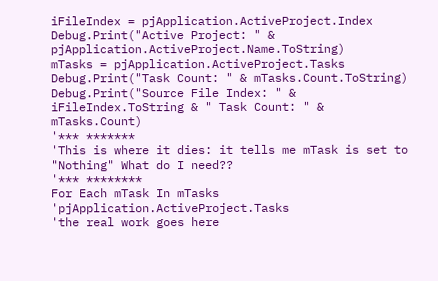iFileIndex = pjApplication.ActiveProject.Index
Debug.Print("Active Project: " & pjApplication.ActiveProject.Name.ToString)
mTasks = pjApplication.ActiveProject.Tasks
Debug.Print("Task Count: " & mTasks.Count.ToString)
Debug.Print("Source File Index: " & iFileIndex.ToString & " Task Count: " & mTasks.Count)
'*** *******
'This is where it dies: it tells me mTask is set to "Nothing" What do I need??
'*** ********
For Each mTask In mTasks 'pjApplication.ActiveProject.Tasks
'the real work goes here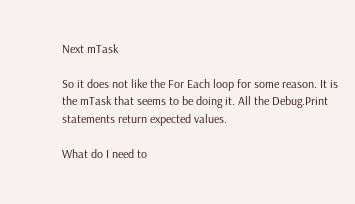Next mTask

So it does not like the For Each loop for some reason. It is the mTask that seems to be doing it. All the Debug.Print statements return expected values.

What do I need to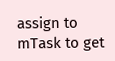assign to mTask to get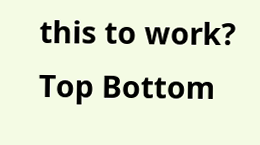this to work?
Top Bottom